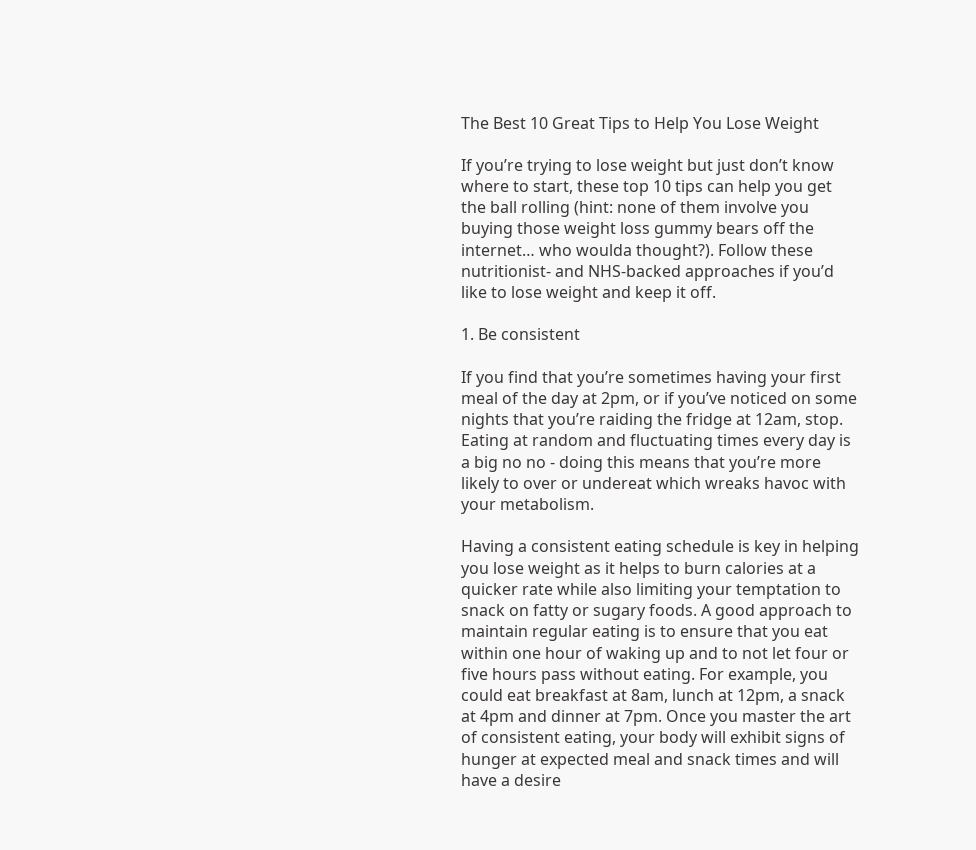The Best 10 Great Tips to Help You Lose Weight

If you’re trying to lose weight but just don’t know where to start, these top 10 tips can help you get the ball rolling (hint: none of them involve you buying those weight loss gummy bears off the internet… who woulda thought?). Follow these nutritionist- and NHS-backed approaches if you’d like to lose weight and keep it off.

1. Be consistent

If you find that you’re sometimes having your first meal of the day at 2pm, or if you’ve noticed on some nights that you’re raiding the fridge at 12am, stop. Eating at random and fluctuating times every day is a big no no - doing this means that you’re more likely to over or undereat which wreaks havoc with your metabolism.

Having a consistent eating schedule is key in helping you lose weight as it helps to burn calories at a quicker rate while also limiting your temptation to snack on fatty or sugary foods. A good approach to maintain regular eating is to ensure that you eat within one hour of waking up and to not let four or five hours pass without eating. For example, you could eat breakfast at 8am, lunch at 12pm, a snack at 4pm and dinner at 7pm. Once you master the art of consistent eating, your body will exhibit signs of hunger at expected meal and snack times and will have a desire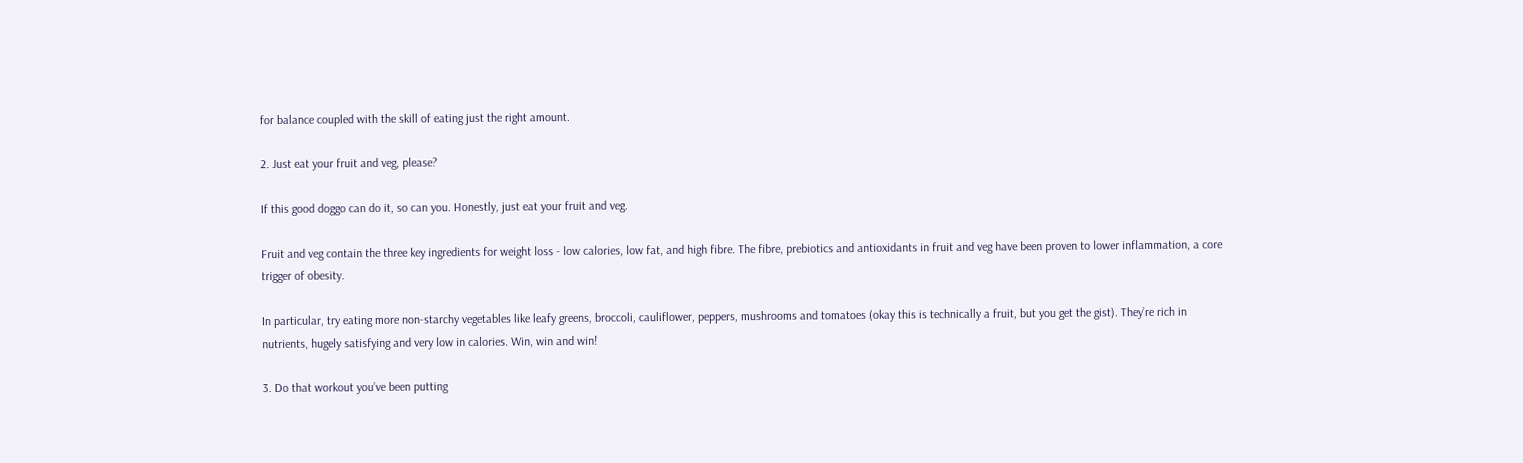for balance coupled with the skill of eating just the right amount.

2. Just eat your fruit and veg, please?

If this good doggo can do it, so can you. Honestly, just eat your fruit and veg.

Fruit and veg contain the three key ingredients for weight loss - low calories, low fat, and high fibre. The fibre, prebiotics and antioxidants in fruit and veg have been proven to lower inflammation, a core trigger of obesity.

In particular, try eating more non-starchy vegetables like leafy greens, broccoli, cauliflower, peppers, mushrooms and tomatoes (okay this is technically a fruit, but you get the gist). They’re rich in nutrients, hugely satisfying and very low in calories. Win, win and win!

3. Do that workout you’ve been putting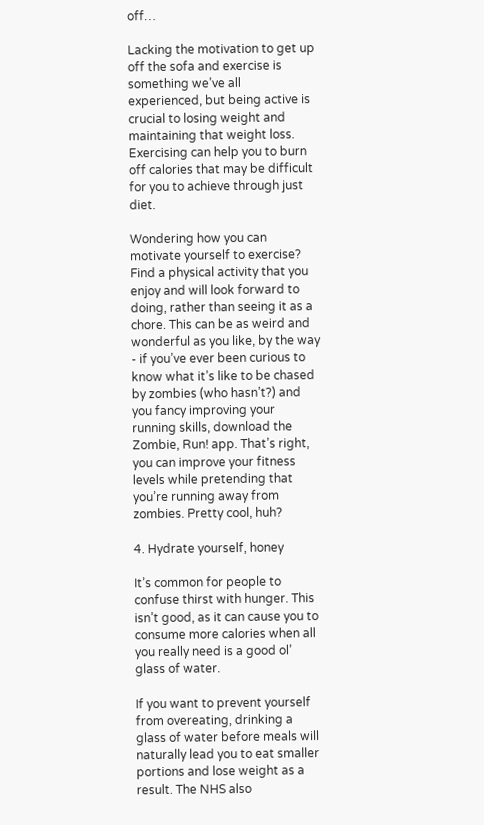off…

Lacking the motivation to get up off the sofa and exercise is something we’ve all experienced, but being active is crucial to losing weight and maintaining that weight loss. Exercising can help you to burn off calories that may be difficult for you to achieve through just diet.

Wondering how you can motivate yourself to exercise? Find a physical activity that you enjoy and will look forward to doing, rather than seeing it as a chore. This can be as weird and wonderful as you like, by the way - if you’ve ever been curious to know what it’s like to be chased by zombies (who hasn’t?) and you fancy improving your running skills, download the Zombie, Run! app. That’s right, you can improve your fitness levels while pretending that you’re running away from zombies. Pretty cool, huh?

4. Hydrate yourself, honey

It’s common for people to confuse thirst with hunger. This isn’t good, as it can cause you to consume more calories when all you really need is a good ol’ glass of water.

If you want to prevent yourself from overeating, drinking a glass of water before meals will naturally lead you to eat smaller portions and lose weight as a result. The NHS also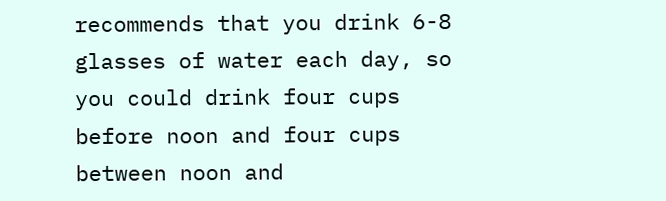recommends that you drink 6-8 glasses of water each day, so you could drink four cups before noon and four cups between noon and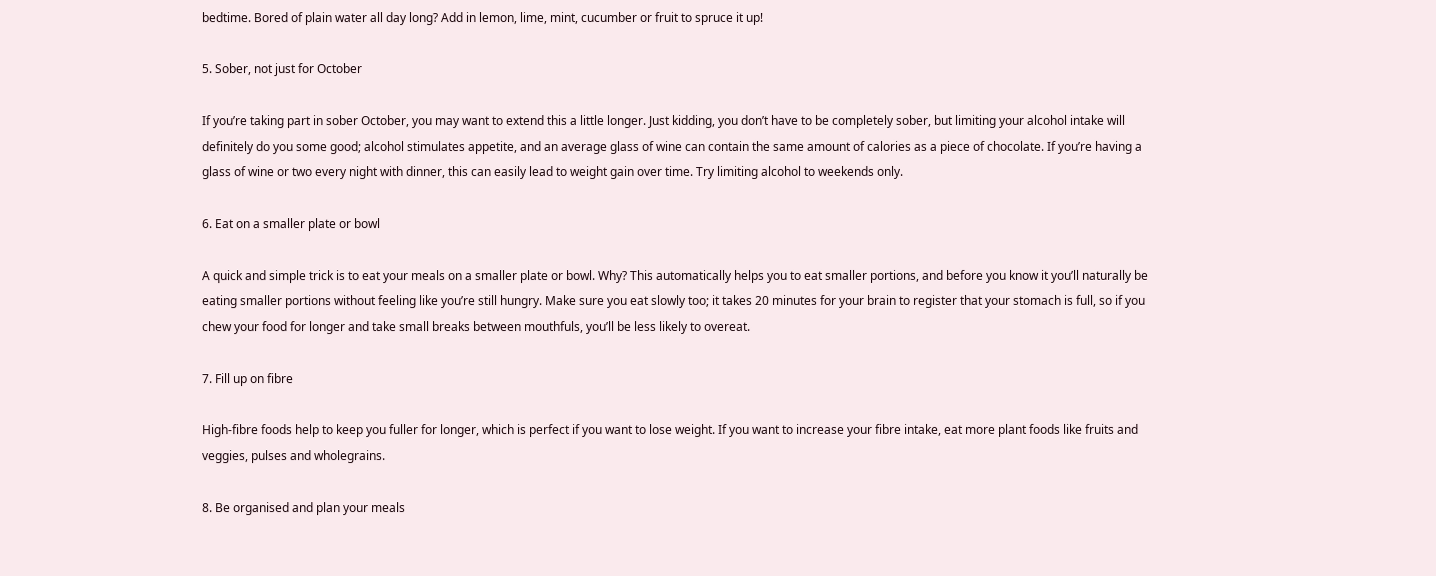bedtime. Bored of plain water all day long? Add in lemon, lime, mint, cucumber or fruit to spruce it up!

5. Sober, not just for October

If you’re taking part in sober October, you may want to extend this a little longer. Just kidding, you don’t have to be completely sober, but limiting your alcohol intake will definitely do you some good; alcohol stimulates appetite, and an average glass of wine can contain the same amount of calories as a piece of chocolate. If you’re having a glass of wine or two every night with dinner, this can easily lead to weight gain over time. Try limiting alcohol to weekends only.

6. Eat on a smaller plate or bowl

A quick and simple trick is to eat your meals on a smaller plate or bowl. Why? This automatically helps you to eat smaller portions, and before you know it you’ll naturally be eating smaller portions without feeling like you’re still hungry. Make sure you eat slowly too; it takes 20 minutes for your brain to register that your stomach is full, so if you chew your food for longer and take small breaks between mouthfuls, you’ll be less likely to overeat.

7. Fill up on fibre

High-fibre foods help to keep you fuller for longer, which is perfect if you want to lose weight. If you want to increase your fibre intake, eat more plant foods like fruits and veggies, pulses and wholegrains.

8. Be organised and plan your meals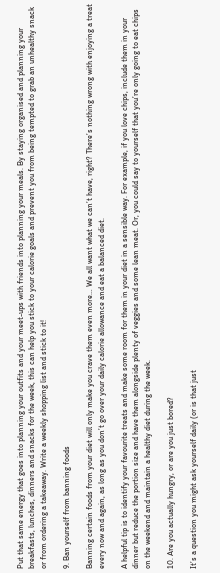Put that same energy that goes into planning your outfits and your meet-ups with friends into planning your meals. By staying organised and planning your breakfasts, lunches, dinners and snacks for the week, this can help you stick to your calorie goals and prevent you from being tempted to grab an unhealthy snack or from ordering a takeaway. Write a weekly shopping list and stick to it!

9. Ban yourself from banning foods

Banning certain foods from your diet will only make you crave them even more… We all want what we can’t have, right? There’s nothing wrong with enjoying a treat every now and again, as long as you don’t go over your daily calorie allowance and eat a balanced diet.

A helpful tip is to identify your favourite treats and make some room for them in your diet in a sensible way. For example, if you love chips, include them in your dinner but reduce the portion size and have them alongside plenty of veggies and some lean meat. Or, you could say to yourself that you’re only going to eat chips on the weekend and maintain a healthy diet during the week.

10. Are you actually hungry, or are you just bored?

It’s a question you might ask yourself daily (or is that just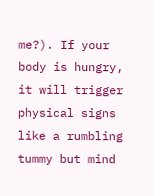me?). If your body is hungry, it will trigger physical signs like a rumbling tummy but mind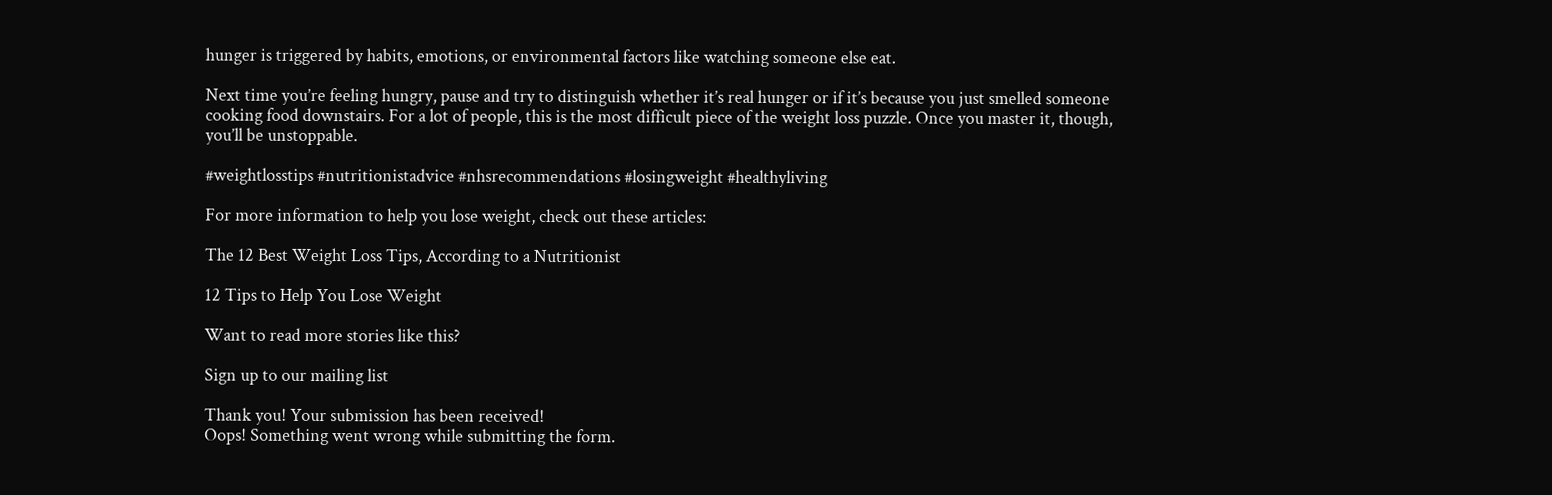hunger is triggered by habits, emotions, or environmental factors like watching someone else eat.

Next time you’re feeling hungry, pause and try to distinguish whether it’s real hunger or if it’s because you just smelled someone cooking food downstairs. For a lot of people, this is the most difficult piece of the weight loss puzzle. Once you master it, though, you’ll be unstoppable.

#weightlosstips #nutritionistadvice #nhsrecommendations #losingweight #healthyliving

For more information to help you lose weight, check out these articles:

The 12 Best Weight Loss Tips, According to a Nutritionist

12 Tips to Help You Lose Weight

Want to read more stories like this?

Sign up to our mailing list

Thank you! Your submission has been received!
Oops! Something went wrong while submitting the form.